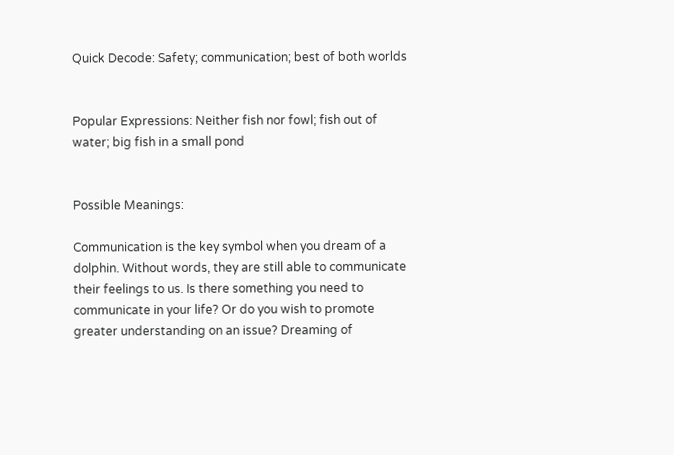Quick Decode: Safety; communication; best of both worlds


Popular Expressions: Neither fish nor fowl; fish out of water; big fish in a small pond


Possible Meanings:

Communication is the key symbol when you dream of a dolphin. Without words, they are still able to communicate their feelings to us. Is there something you need to communicate in your life? Or do you wish to promote greater understanding on an issue? Dreaming of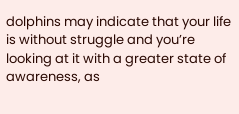dolphins may indicate that your life is without struggle and you’re looking at it with a greater state of awareness, as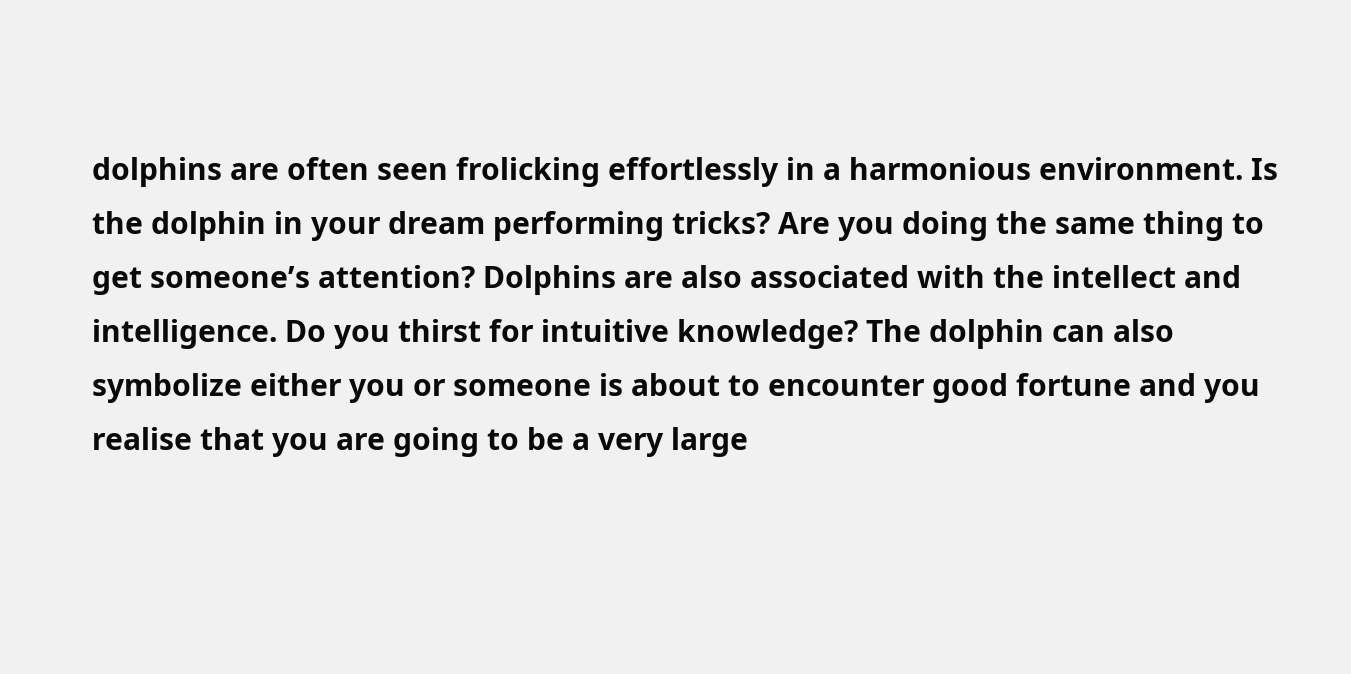dolphins are often seen frolicking effortlessly in a harmonious environment. Is the dolphin in your dream performing tricks? Are you doing the same thing to get someone’s attention? Dolphins are also associated with the intellect and intelligence. Do you thirst for intuitive knowledge? The dolphin can also symbolize either you or someone is about to encounter good fortune and you realise that you are going to be a very large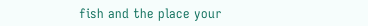fish and the place your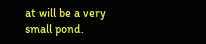at will be a very small pond.